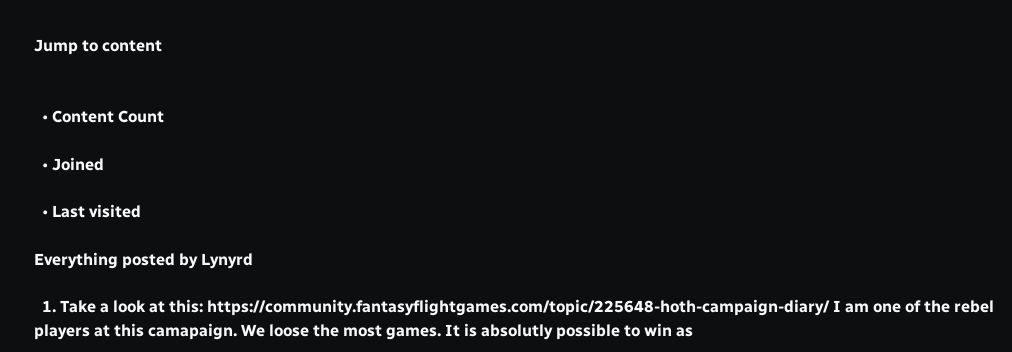Jump to content


  • Content Count

  • Joined

  • Last visited

Everything posted by Lynyrd

  1. Take a look at this: https://community.fantasyflightgames.com/topic/225648-hoth-campaign-diary/ I am one of the rebel players at this camapaign. We loose the most games. It is absolutly possible to win as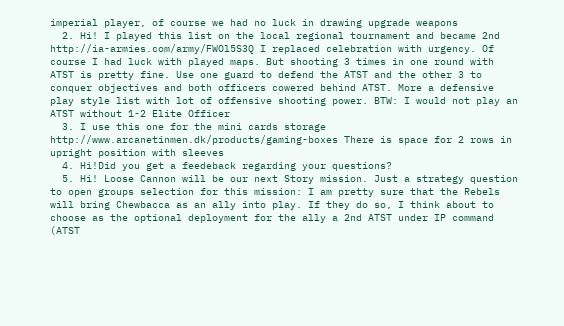imperial player, of course we had no luck in drawing upgrade weapons
  2. Hi! I played this list on the local regional tournament and became 2nd http://ia-armies.com/army/FWOl5S3Q I replaced celebration with urgency. Of course I had luck with played maps. But shooting 3 times in one round with ATST is pretty fine. Use one guard to defend the ATST and the other 3 to conquer objectives and both officers cowered behind ATST. More a defensive play style list with lot of offensive shooting power. BTW: I would not play an ATST without 1-2 Elite Officer
  3. I use this one for the mini cards storage http://www.arcanetinmen.dk/products/gaming-boxes There is space for 2 rows in upright position with sleeves
  4. Hi!Did you get a feedeback regarding your questions?
  5. Hi! Loose Cannon will be our next Story mission. Just a strategy question to open groups selection for this mission: I am pretty sure that the Rebels will bring Chewbacca as an ally into play. If they do so, I think about to choose as the optional deployment for the ally a 2nd ATST under IP command (ATST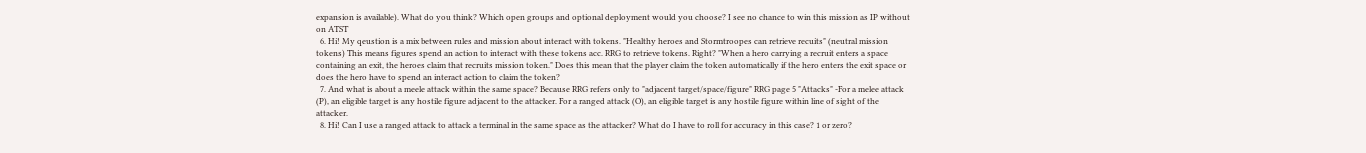expansion is available). What do you think? Which open groups and optional deployment would you choose? I see no chance to win this mission as IP without on ATST
  6. Hi! My qeustion is a mix between rules and mission about interact with tokens. "Healthy heroes and Stormtroopes can retrieve recuits" (neutral mission tokens) This means figures spend an action to interact with these tokens acc. RRG to retrieve tokens. Right? "When a hero carrying a recruit enters a space containing an exit, the heroes claim that recruits mission token." Does this mean that the player claim the token automatically if the hero enters the exit space or does the hero have to spend an interact action to claim the token?
  7. And what is about a meele attack within the same space? Because RRG refers only to "adjacent target/space/figure" RRG page 5 "Attacks" -For a melee attack (P), an eligible target is any hostile figure adjacent to the attacker. For a ranged attack (O), an eligible target is any hostile figure within line of sight of the attacker.
  8. Hi! Can I use a ranged attack to attack a terminal in the same space as the attacker? What do I have to roll for accuracy in this case? 1 or zero?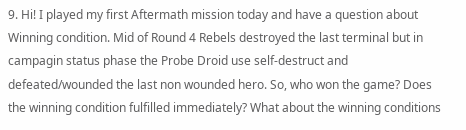9. Hi! I played my first Aftermath mission today and have a question about Winning condition. Mid of Round 4 Rebels destroyed the last terminal but in campagin status phase the Probe Droid use self-destruct and defeated/wounded the last non wounded hero. So, who won the game? Does the winning condition fulfilled immediately? What about the winning conditions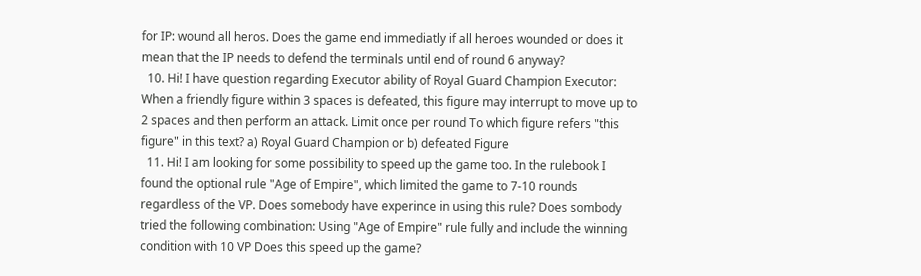for IP: wound all heros. Does the game end immediatly if all heroes wounded or does it mean that the IP needs to defend the terminals until end of round 6 anyway?
  10. Hi! I have question regarding Executor ability of Royal Guard Champion Executor: When a friendly figure within 3 spaces is defeated, this figure may interrupt to move up to 2 spaces and then perform an attack. Limit once per round To which figure refers "this figure" in this text? a) Royal Guard Champion or b) defeated Figure
  11. Hi! I am looking for some possibility to speed up the game too. In the rulebook I found the optional rule "Age of Empire", which limited the game to 7-10 rounds regardless of the VP. Does somebody have experince in using this rule? Does sombody tried the following combination: Using "Age of Empire" rule fully and include the winning condition with 10 VP Does this speed up the game?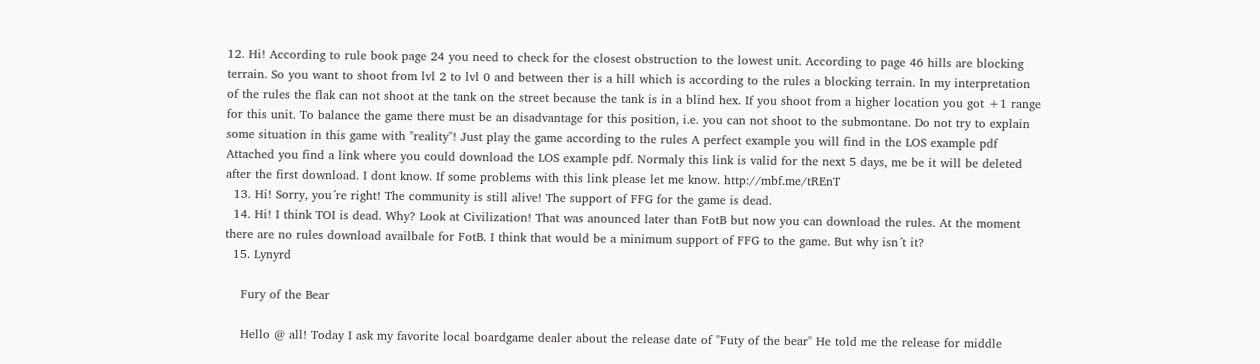12. Hi! According to rule book page 24 you need to check for the closest obstruction to the lowest unit. According to page 46 hills are blocking terrain. So you want to shoot from lvl 2 to lvl 0 and between ther is a hill which is according to the rules a blocking terrain. In my interpretation of the rules the flak can not shoot at the tank on the street because the tank is in a blind hex. If you shoot from a higher location you got +1 range for this unit. To balance the game there must be an disadvantage for this position, i.e. you can not shoot to the submontane. Do not try to explain some situation in this game with "reality"! Just play the game according to the rules A perfect example you will find in the LOS example pdf Attached you find a link where you could download the LOS example pdf. Normaly this link is valid for the next 5 days, me be it will be deleted after the first download. I dont know. If some problems with this link please let me know. http://mbf.me/tREnT
  13. Hi! Sorry, you´re right! The community is still alive! The support of FFG for the game is dead.
  14. Hi! I think TOI is dead. Why? Look at Civilization! That was anounced later than FotB but now you can download the rules. At the moment there are no rules download availbale for FotB. I think that would be a minimum support of FFG to the game. But why isn´t it?
  15. Lynyrd

    Fury of the Bear

    Hello @ all! Today I ask my favorite local boardgame dealer about the release date of "Futy of the bear" He told me the release for middle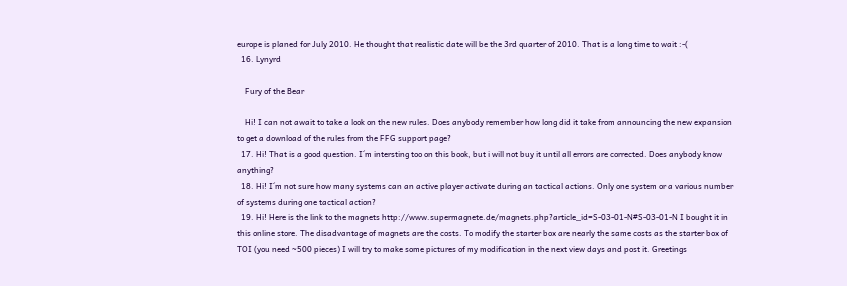europe is planed for July 2010. He thought that realistic date will be the 3rd quarter of 2010. That is a long time to wait :-(
  16. Lynyrd

    Fury of the Bear

    Hi! I can not await to take a look on the new rules. Does anybody remember how long did it take from announcing the new expansion to get a download of the rules from the FFG support page?
  17. Hi! That is a good question. I´m intersting too on this book, but i will not buy it until all errors are corrected. Does anybody know anything?
  18. Hi! I´m not sure how many systems can an active player activate during an tactical actions. Only one system or a various number of systems during one tactical action?
  19. Hi! Here is the link to the magnets http://www.supermagnete.de/magnets.php?article_id=S-03-01-N#S-03-01-N I bought it in this online store. The disadvantage of magnets are the costs. To modify the starter box are nearly the same costs as the starter box of TOI (you need ~500 pieces) I will try to make some pictures of my modification in the next view days and post it. Greetings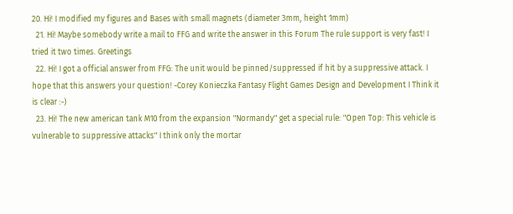20. Hi! I modified my figures and Bases with small magnets (diameter 3mm, height 1mm)
  21. Hi! Maybe somebody write a mail to FFG and write the answer in this Forum The rule support is very fast! I tried it two times. Greetings
  22. Hi! I got a official answer from FFG: The unit would be pinned/suppressed if hit by a suppressive attack. I hope that this answers your question! -Corey Konieczka Fantasy Flight Games Design and Development I Think it is clear :-)
  23. Hi! The new american tank M10 from the expansion "Normandy" get a special rule: "Open Top: This vehicle is vulnerable to suppressive attacks" I think only the mortar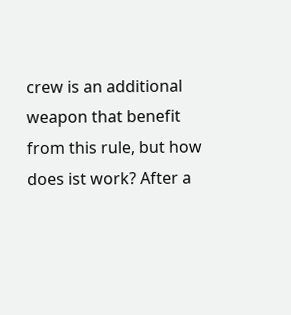crew is an additional weapon that benefit from this rule, but how does ist work? After a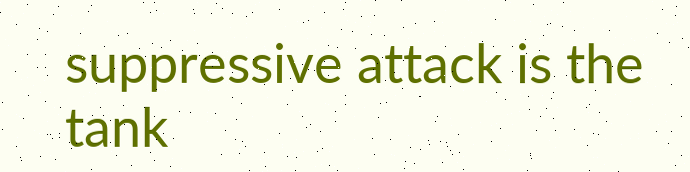suppressive attack is the tank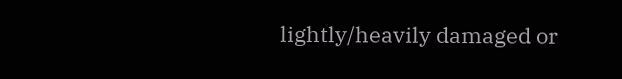lightly/heavily damaged or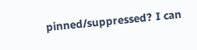pinned/suppressed? I can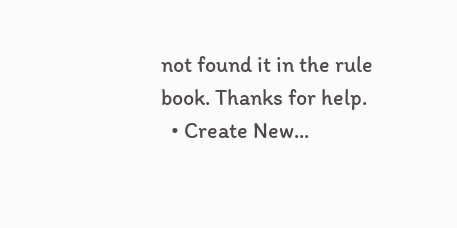not found it in the rule book. Thanks for help.
  • Create New...